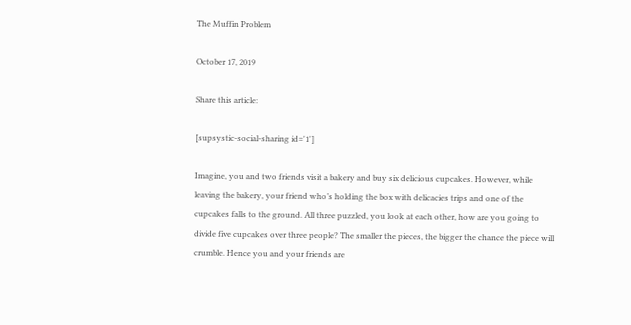The Muffin Problem

October 17, 2019

Share this article:

[supsystic-social-sharing id='1']

Imagine, you and two friends visit a bakery and buy six delicious cupcakes. However, while leaving the bakery, your friend who’s holding the box with delicacies trips and one of the cupcakes falls to the ground. All three puzzled, you look at each other, how are you going to divide five cupcakes over three people? The smaller the pieces, the bigger the chance the piece will crumble. Hence you and your friends are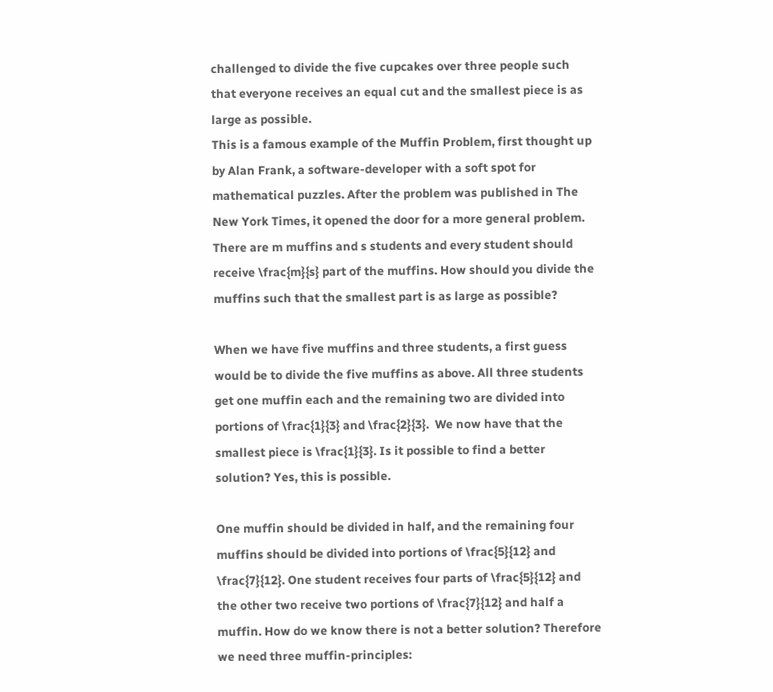challenged to divide the five cupcakes over three people such that everyone receives an equal cut and the smallest piece is as large as possible.
This is a famous example of the Muffin Problem, first thought up by Alan Frank, a software-developer with a soft spot for mathematical puzzles. After the problem was published in The New York Times, it opened the door for a more general problem. There are m muffins and s students and every student should receive \frac{m}{s} part of the muffins. How should you divide the muffins such that the smallest part is as large as possible?

When we have five muffins and three students, a first guess would be to divide the five muffins as above. All three students get one muffin each and the remaining two are divided into portions of \frac{1}{3} and \frac{2}{3}.  We now have that the smallest piece is \frac{1}{3}. Is it possible to find a better solution? Yes, this is possible.

One muffin should be divided in half, and the remaining four muffins should be divided into portions of \frac{5}{12} and \frac{7}{12}. One student receives four parts of \frac{5}{12} and the other two receive two portions of \frac{7}{12} and half a muffin. How do we know there is not a better solution? Therefore we need three muffin-principles: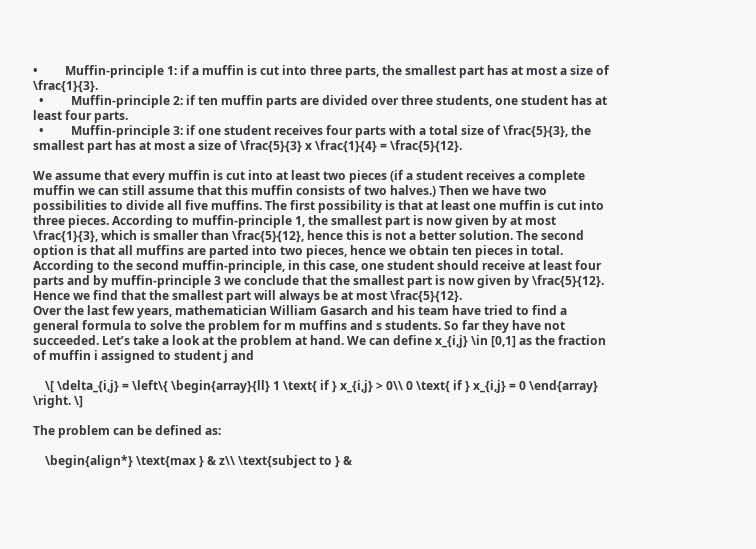•         Muffin-principle 1: if a muffin is cut into three parts, the smallest part has at most a size of \frac{1}{3}.
  •         Muffin-principle 2: if ten muffin parts are divided over three students, one student has at least four parts.
  •         Muffin-principle 3: if one student receives four parts with a total size of \frac{5}{3}, the smallest part has at most a size of \frac{5}{3} x \frac{1}{4} = \frac{5}{12}.

We assume that every muffin is cut into at least two pieces (if a student receives a complete muffin we can still assume that this muffin consists of two halves.) Then we have two possibilities to divide all five muffins. The first possibility is that at least one muffin is cut into three pieces. According to muffin-principle 1, the smallest part is now given by at most \frac{1}{3}, which is smaller than \frac{5}{12}, hence this is not a better solution. The second option is that all muffins are parted into two pieces, hence we obtain ten pieces in total. According to the second muffin-principle, in this case, one student should receive at least four parts and by muffin-principle 3 we conclude that the smallest part is now given by \frac{5}{12}. Hence we find that the smallest part will always be at most \frac{5}{12}.
Over the last few years, mathematician William Gasarch and his team have tried to find a general formula to solve the problem for m muffins and s students. So far they have not succeeded. Let’s take a look at the problem at hand. We can define x_{i,j} \in [0,1] as the fraction of muffin i assigned to student j and

    \[ \delta_{i,j} = \left\{ \begin{array}{ll} 1 \text{ if } x_{i,j} > 0\\ 0 \text{ if } x_{i,j} = 0 \end{array} \right. \]

The problem can be defined as:

    \begin{align*} \text{max } & z\\ \text{subject to } &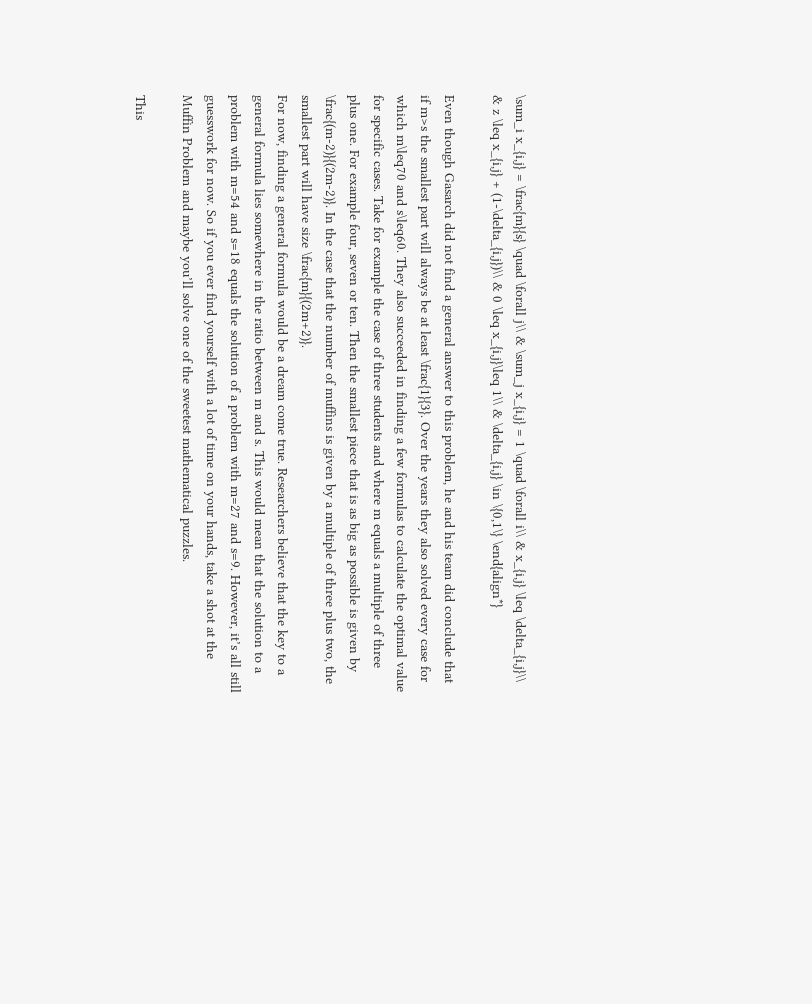\sum_i x_{i,j} = \frac{m}{s} \quad \forall j\\ & \sum_j x_{i,j} = 1 \quad \forall i\\ & x_{i,j} \leq \delta_{i,j}\\ & z \leq x_{i,j} + (1-\delta_{i,j})\\ & 0 \leq x_{i,j}\leq 1\\ & \delta_{i,j} \in \{0,1\} \end{align*}

Even though Gasarch did not find a general answer to this problem, he and his team did conclude that if m>s the smallest part will always be at least \frac{1}{3}. Over the years they also solved every case for which m\leq70 and s\leq60. They also succeeded in finding a few formulas to calculate the optimal value for specific cases. Take for example the case of three students and where m equals a multiple of three plus one. For example four, seven or ten. Then the smallest piece that is as big as possible is given by \frac{(m-2)}{(2m-2)}. In the case that the number of muffins is given by a multiple of three plus two, the smallest part will have size \frac{m}{(2m+2)}.
For now, finding a general formula would be a dream come true. Researchers believe that the key to a general formula lies somewhere in the ratio between m and s. This would mean that the solution to a problem with m=54 and s=18 equals the solution of a problem with m=27 and s=9. However, it’s all still guesswork for now. So if you ever find yourself with a lot of time on your hands, take a shot at the Muffin Problem and maybe you’ll solve one of the sweetest mathematical puzzles.

This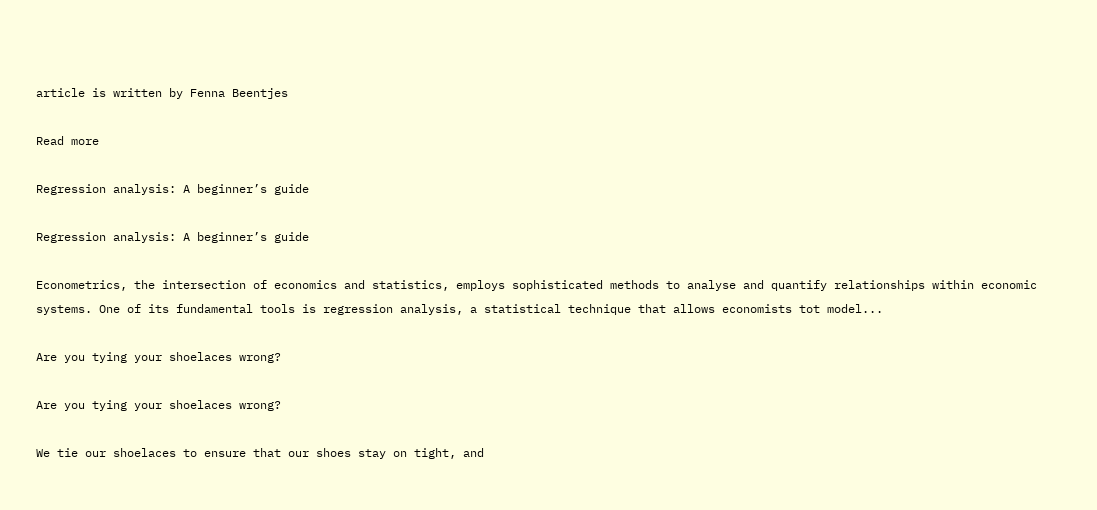article is written by Fenna Beentjes

Read more

Regression analysis: A beginner’s guide

Regression analysis: A beginner’s guide

Econometrics, the intersection of economics and statistics, employs sophisticated methods to analyse and quantify relationships within economic systems. One of its fundamental tools is regression analysis, a statistical technique that allows economists tot model...

Are you tying your shoelaces wrong?

Are you tying your shoelaces wrong?

We tie our shoelaces to ensure that our shoes stay on tight, and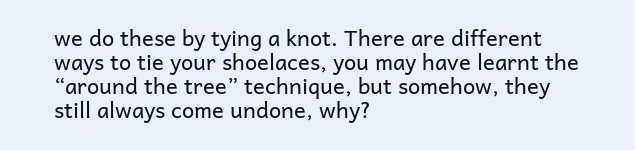we do these by tying a knot. There are different ways to tie your shoelaces, you may have learnt the “around the tree” technique, but somehow, they still always come undone, why?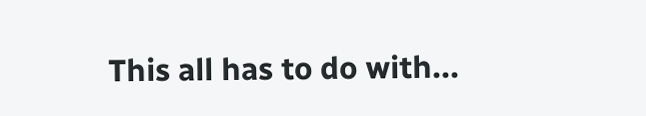This all has to do with...